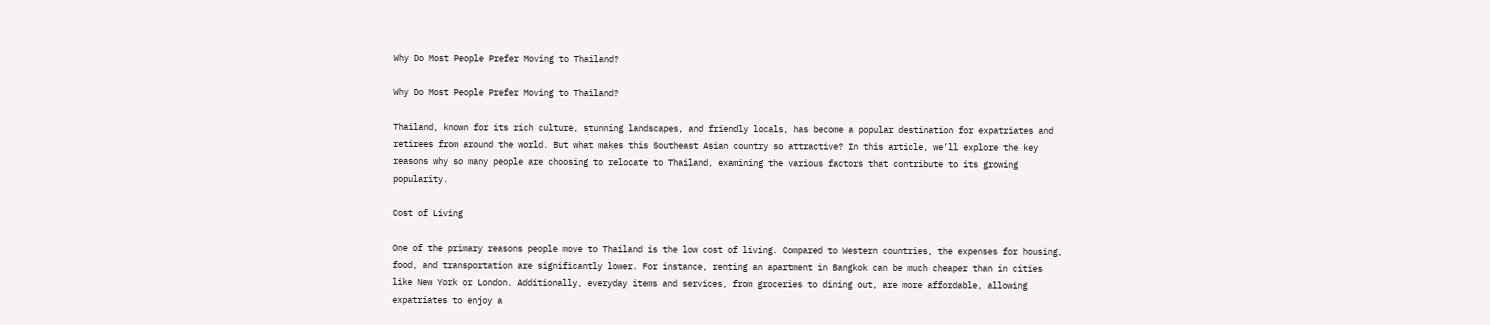Why Do Most People Prefer Moving to Thailand?

Why Do Most People Prefer Moving to Thailand?

Thailand, known for its rich culture, stunning landscapes, and friendly locals, has become a popular destination for expatriates and retirees from around the world. But what makes this Southeast Asian country so attractive? In this article, we’ll explore the key reasons why so many people are choosing to relocate to Thailand, examining the various factors that contribute to its growing popularity.

Cost of Living

One of the primary reasons people move to Thailand is the low cost of living. Compared to Western countries, the expenses for housing, food, and transportation are significantly lower. For instance, renting an apartment in Bangkok can be much cheaper than in cities like New York or London. Additionally, everyday items and services, from groceries to dining out, are more affordable, allowing expatriates to enjoy a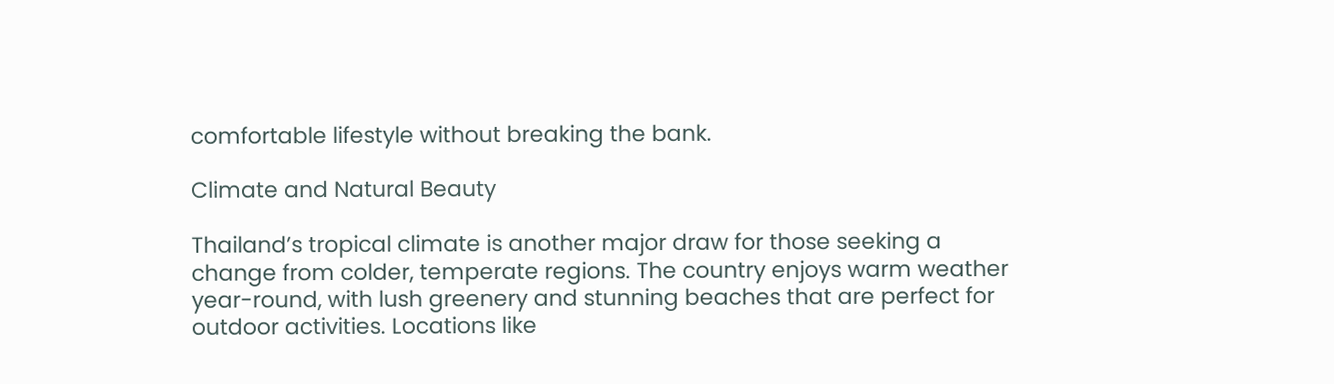comfortable lifestyle without breaking the bank.

Climate and Natural Beauty

Thailand’s tropical climate is another major draw for those seeking a change from colder, temperate regions. The country enjoys warm weather year-round, with lush greenery and stunning beaches that are perfect for outdoor activities. Locations like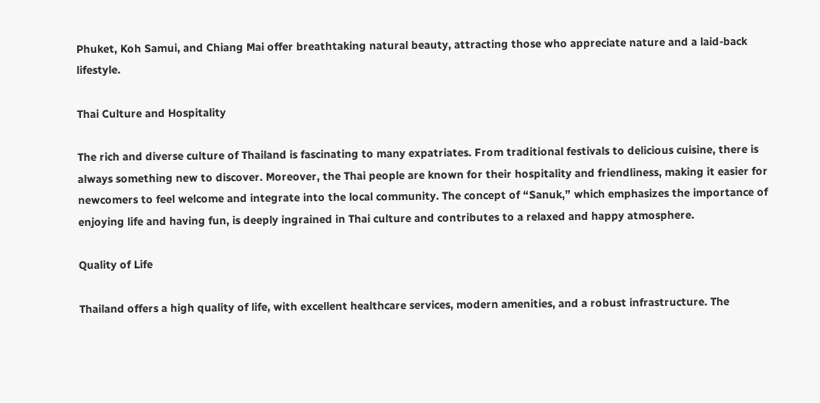Phuket, Koh Samui, and Chiang Mai offer breathtaking natural beauty, attracting those who appreciate nature and a laid-back lifestyle.

Thai Culture and Hospitality

The rich and diverse culture of Thailand is fascinating to many expatriates. From traditional festivals to delicious cuisine, there is always something new to discover. Moreover, the Thai people are known for their hospitality and friendliness, making it easier for newcomers to feel welcome and integrate into the local community. The concept of “Sanuk,” which emphasizes the importance of enjoying life and having fun, is deeply ingrained in Thai culture and contributes to a relaxed and happy atmosphere.

Quality of Life

Thailand offers a high quality of life, with excellent healthcare services, modern amenities, and a robust infrastructure. The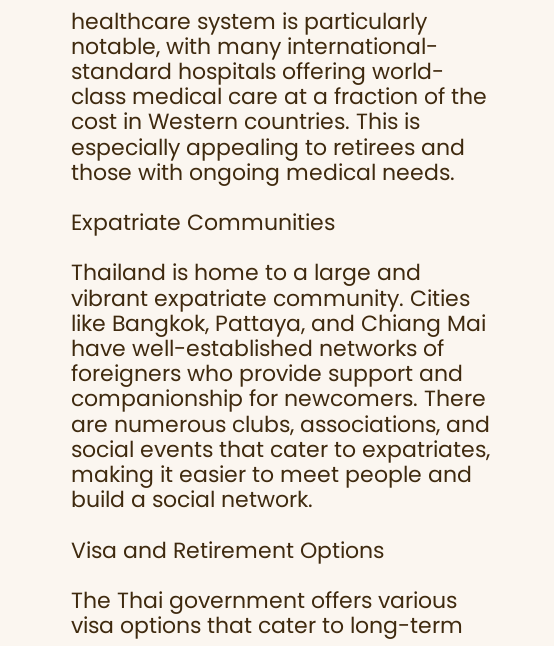healthcare system is particularly notable, with many international-standard hospitals offering world-class medical care at a fraction of the cost in Western countries. This is especially appealing to retirees and those with ongoing medical needs.

Expatriate Communities

Thailand is home to a large and vibrant expatriate community. Cities like Bangkok, Pattaya, and Chiang Mai have well-established networks of foreigners who provide support and companionship for newcomers. There are numerous clubs, associations, and social events that cater to expatriates, making it easier to meet people and build a social network.

Visa and Retirement Options

The Thai government offers various visa options that cater to long-term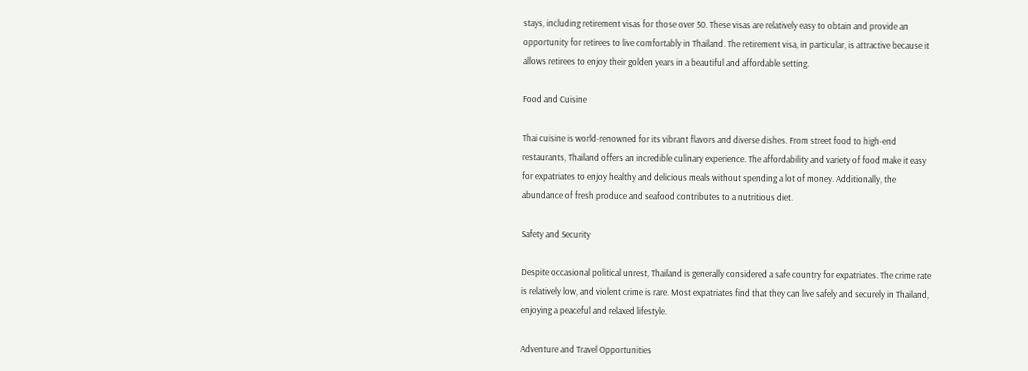stays, including retirement visas for those over 50. These visas are relatively easy to obtain and provide an opportunity for retirees to live comfortably in Thailand. The retirement visa, in particular, is attractive because it allows retirees to enjoy their golden years in a beautiful and affordable setting.

Food and Cuisine

Thai cuisine is world-renowned for its vibrant flavors and diverse dishes. From street food to high-end restaurants, Thailand offers an incredible culinary experience. The affordability and variety of food make it easy for expatriates to enjoy healthy and delicious meals without spending a lot of money. Additionally, the abundance of fresh produce and seafood contributes to a nutritious diet.

Safety and Security

Despite occasional political unrest, Thailand is generally considered a safe country for expatriates. The crime rate is relatively low, and violent crime is rare. Most expatriates find that they can live safely and securely in Thailand, enjoying a peaceful and relaxed lifestyle.

Adventure and Travel Opportunities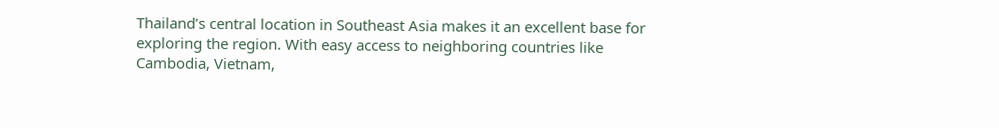Thailand’s central location in Southeast Asia makes it an excellent base for exploring the region. With easy access to neighboring countries like Cambodia, Vietnam,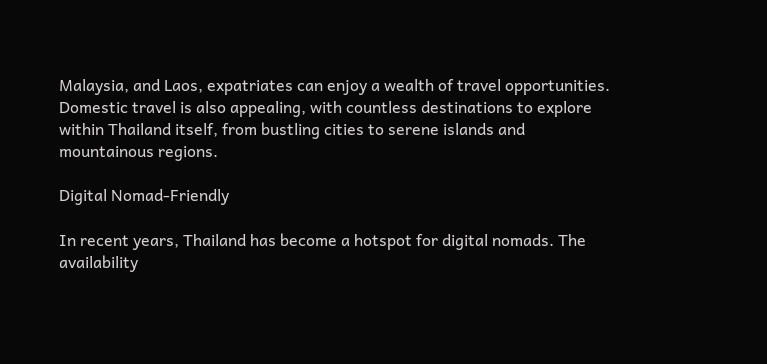Malaysia, and Laos, expatriates can enjoy a wealth of travel opportunities. Domestic travel is also appealing, with countless destinations to explore within Thailand itself, from bustling cities to serene islands and mountainous regions.

Digital Nomad-Friendly

In recent years, Thailand has become a hotspot for digital nomads. The availability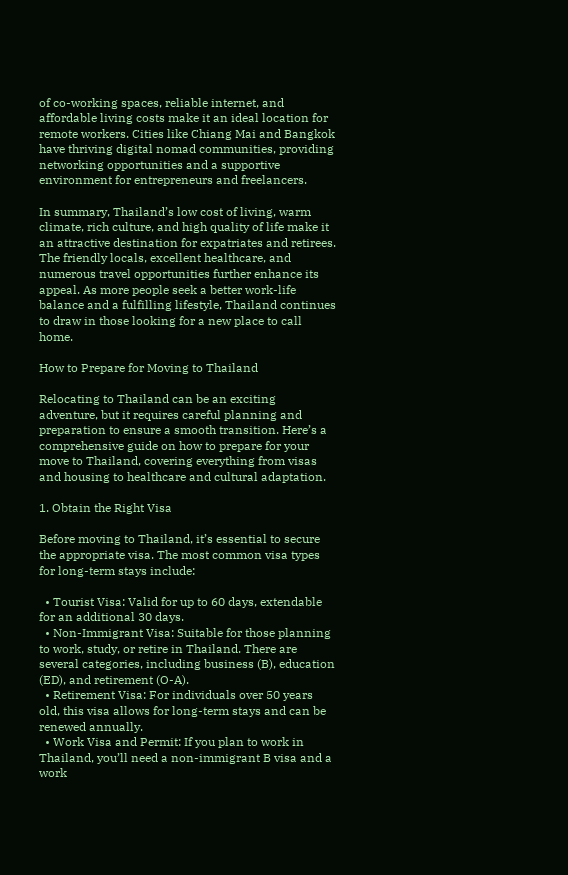of co-working spaces, reliable internet, and affordable living costs make it an ideal location for remote workers. Cities like Chiang Mai and Bangkok have thriving digital nomad communities, providing networking opportunities and a supportive environment for entrepreneurs and freelancers.

In summary, Thailand’s low cost of living, warm climate, rich culture, and high quality of life make it an attractive destination for expatriates and retirees. The friendly locals, excellent healthcare, and numerous travel opportunities further enhance its appeal. As more people seek a better work-life balance and a fulfilling lifestyle, Thailand continues to draw in those looking for a new place to call home.

How to Prepare for Moving to Thailand

Relocating to Thailand can be an exciting adventure, but it requires careful planning and preparation to ensure a smooth transition. Here’s a comprehensive guide on how to prepare for your move to Thailand, covering everything from visas and housing to healthcare and cultural adaptation.

1. Obtain the Right Visa

Before moving to Thailand, it’s essential to secure the appropriate visa. The most common visa types for long-term stays include:

  • Tourist Visa: Valid for up to 60 days, extendable for an additional 30 days.
  • Non-Immigrant Visa: Suitable for those planning to work, study, or retire in Thailand. There are several categories, including business (B), education (ED), and retirement (O-A).
  • Retirement Visa: For individuals over 50 years old, this visa allows for long-term stays and can be renewed annually.
  • Work Visa and Permit: If you plan to work in Thailand, you’ll need a non-immigrant B visa and a work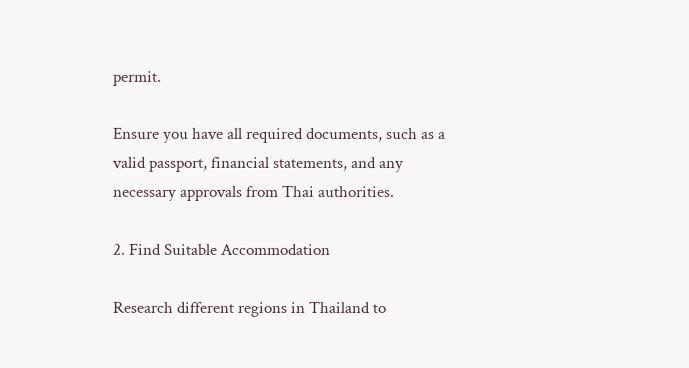permit.

Ensure you have all required documents, such as a valid passport, financial statements, and any necessary approvals from Thai authorities.

2. Find Suitable Accommodation

Research different regions in Thailand to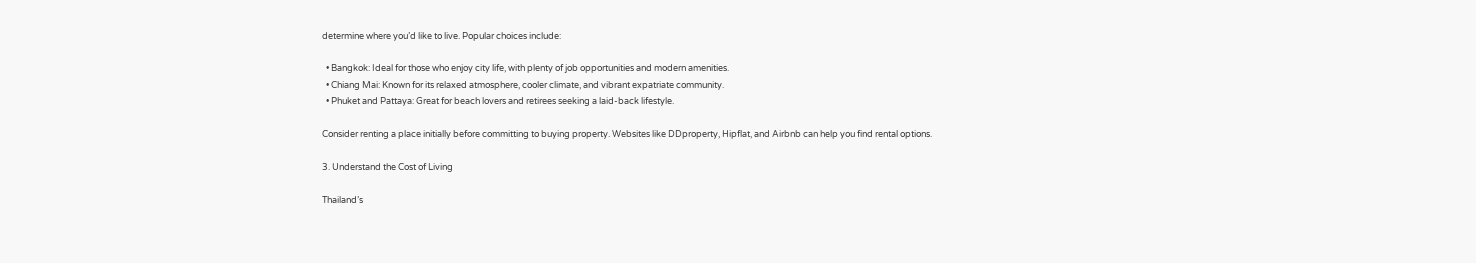determine where you’d like to live. Popular choices include:

  • Bangkok: Ideal for those who enjoy city life, with plenty of job opportunities and modern amenities.
  • Chiang Mai: Known for its relaxed atmosphere, cooler climate, and vibrant expatriate community.
  • Phuket and Pattaya: Great for beach lovers and retirees seeking a laid-back lifestyle.

Consider renting a place initially before committing to buying property. Websites like DDproperty, Hipflat, and Airbnb can help you find rental options.

3. Understand the Cost of Living

Thailand’s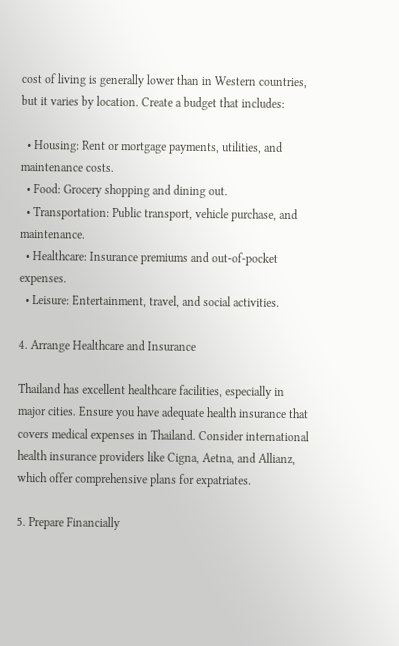cost of living is generally lower than in Western countries, but it varies by location. Create a budget that includes:

  • Housing: Rent or mortgage payments, utilities, and maintenance costs.
  • Food: Grocery shopping and dining out.
  • Transportation: Public transport, vehicle purchase, and maintenance.
  • Healthcare: Insurance premiums and out-of-pocket expenses.
  • Leisure: Entertainment, travel, and social activities.

4. Arrange Healthcare and Insurance

Thailand has excellent healthcare facilities, especially in major cities. Ensure you have adequate health insurance that covers medical expenses in Thailand. Consider international health insurance providers like Cigna, Aetna, and Allianz, which offer comprehensive plans for expatriates.

5. Prepare Financially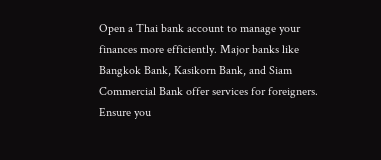Open a Thai bank account to manage your finances more efficiently. Major banks like Bangkok Bank, Kasikorn Bank, and Siam Commercial Bank offer services for foreigners. Ensure you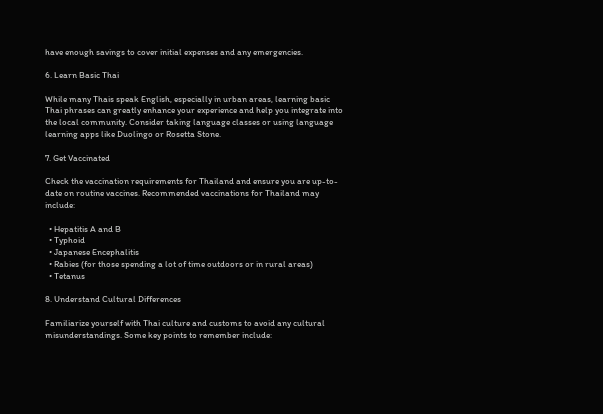have enough savings to cover initial expenses and any emergencies.

6. Learn Basic Thai

While many Thais speak English, especially in urban areas, learning basic Thai phrases can greatly enhance your experience and help you integrate into the local community. Consider taking language classes or using language learning apps like Duolingo or Rosetta Stone.

7. Get Vaccinated

Check the vaccination requirements for Thailand and ensure you are up-to-date on routine vaccines. Recommended vaccinations for Thailand may include:

  • Hepatitis A and B
  • Typhoid
  • Japanese Encephalitis
  • Rabies (for those spending a lot of time outdoors or in rural areas)
  • Tetanus

8. Understand Cultural Differences

Familiarize yourself with Thai culture and customs to avoid any cultural misunderstandings. Some key points to remember include: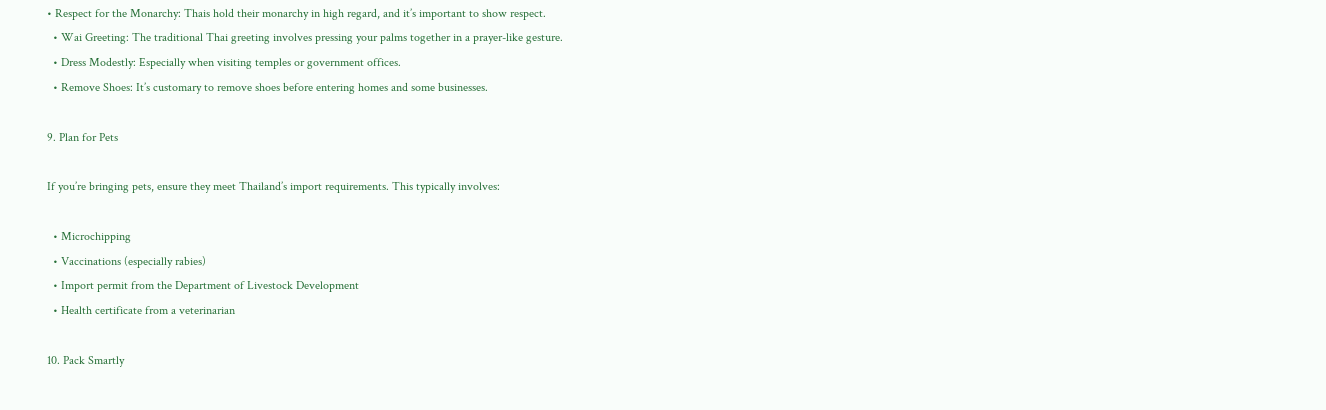• Respect for the Monarchy: Thais hold their monarchy in high regard, and it’s important to show respect.
  • Wai Greeting: The traditional Thai greeting involves pressing your palms together in a prayer-like gesture.
  • Dress Modestly: Especially when visiting temples or government offices.
  • Remove Shoes: It’s customary to remove shoes before entering homes and some businesses.

9. Plan for Pets

If you’re bringing pets, ensure they meet Thailand’s import requirements. This typically involves:

  • Microchipping
  • Vaccinations (especially rabies)
  • Import permit from the Department of Livestock Development
  • Health certificate from a veterinarian

10. Pack Smartly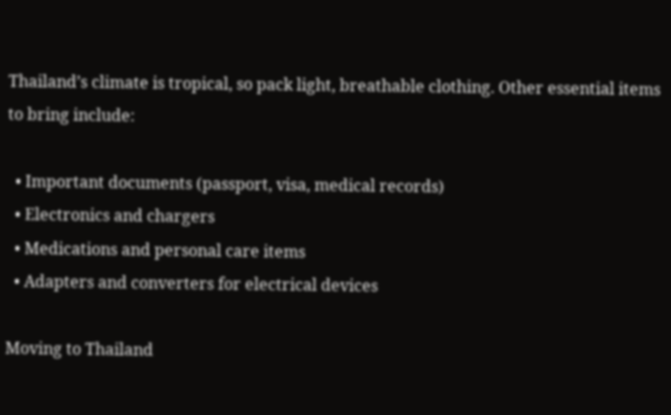Thailand’s climate is tropical, so pack light, breathable clothing. Other essential items to bring include:

  • Important documents (passport, visa, medical records)
  • Electronics and chargers
  • Medications and personal care items
  • Adapters and converters for electrical devices

Moving to Thailand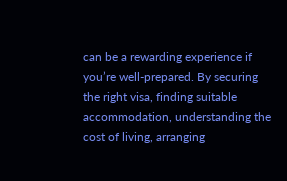can be a rewarding experience if you’re well-prepared. By securing the right visa, finding suitable accommodation, understanding the cost of living, arranging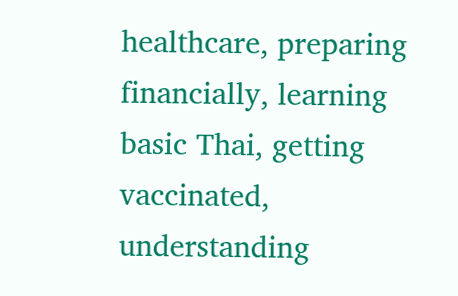healthcare, preparing financially, learning basic Thai, getting vaccinated, understanding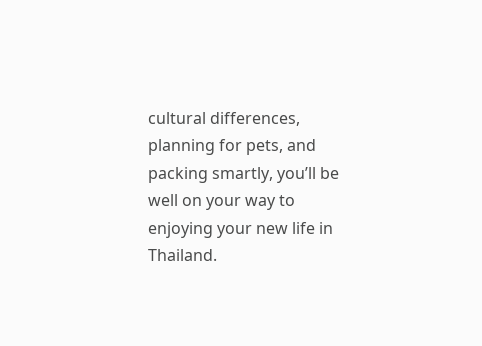cultural differences, planning for pets, and packing smartly, you’ll be well on your way to enjoying your new life in Thailand.